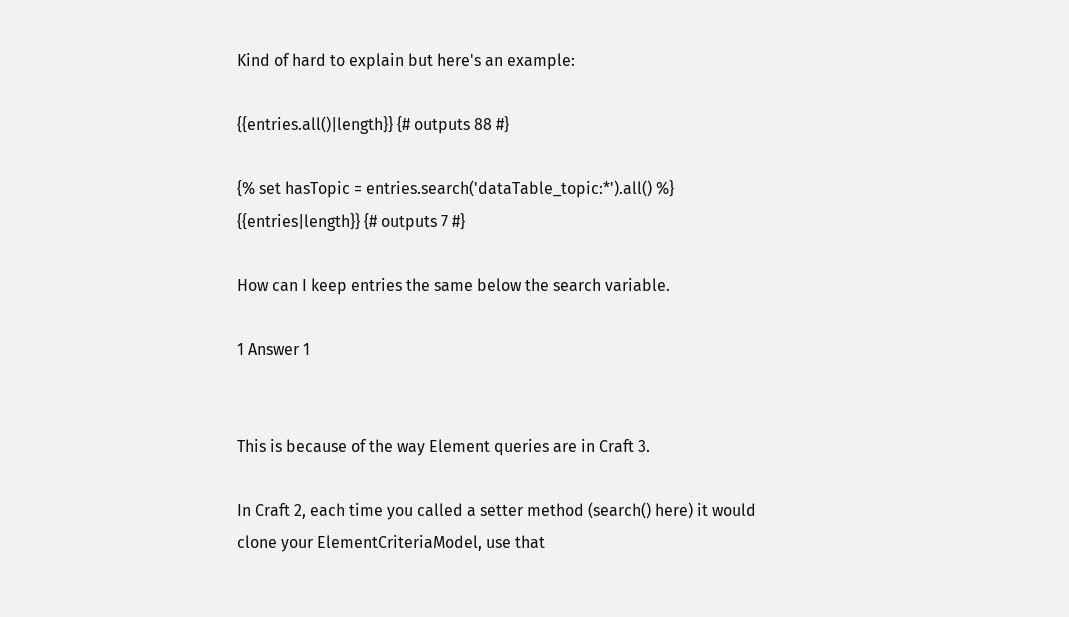Kind of hard to explain but here's an example:

{{entries.all()|length}} {# outputs 88 #}

{% set hasTopic = entries.search('dataTable_topic:*').all() %}
{{entries|length}} {# outputs 7 #}

How can I keep entries the same below the search variable.

1 Answer 1


This is because of the way Element queries are in Craft 3.

In Craft 2, each time you called a setter method (search() here) it would clone your ElementCriteriaModel, use that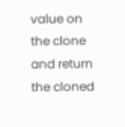value on the clone and return the cloned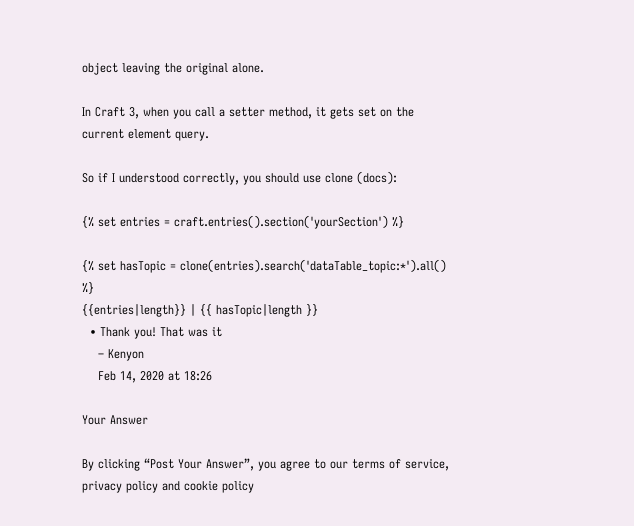object leaving the original alone.

In Craft 3, when you call a setter method, it gets set on the current element query.

So if I understood correctly, you should use clone (docs):

{% set entries = craft.entries().section('yourSection') %}

{% set hasTopic = clone(entries).search('dataTable_topic:*').all() %}
{{entries|length}} | {{ hasTopic|length }}
  • Thank you! That was it
    – Kenyon
    Feb 14, 2020 at 18:26

Your Answer

By clicking “Post Your Answer”, you agree to our terms of service, privacy policy and cookie policy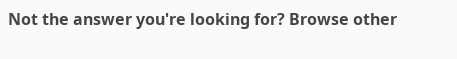Not the answer you're looking for? Browse other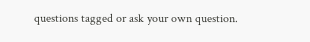questions tagged or ask your own question.